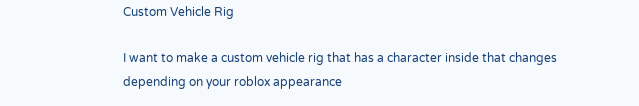Custom Vehicle Rig

I want to make a custom vehicle rig that has a character inside that changes depending on your roblox appearance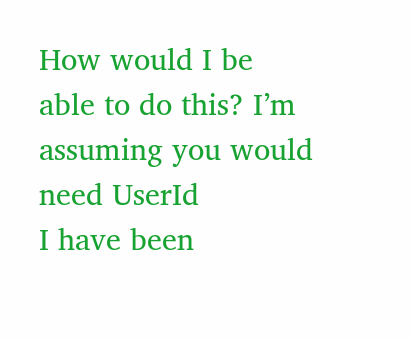How would I be able to do this? I’m assuming you would need UserId
I have been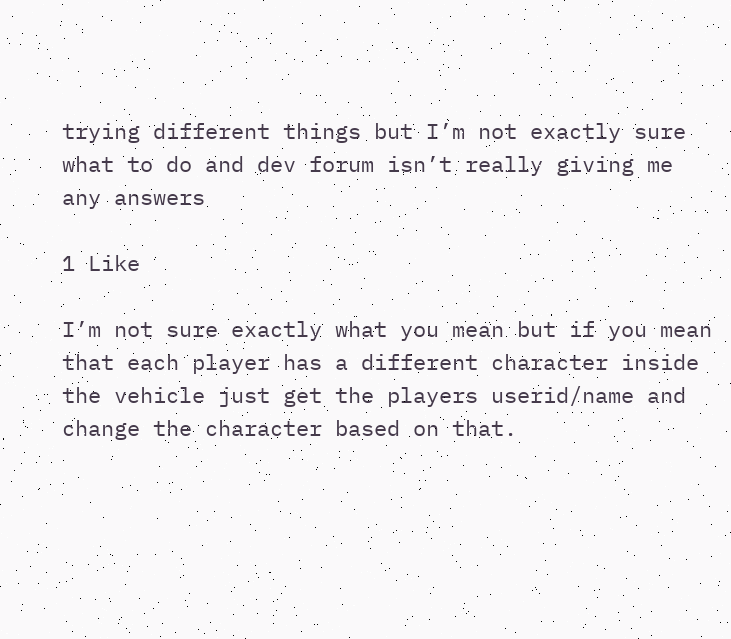trying different things but I’m not exactly sure what to do and dev forum isn’t really giving me any answers

1 Like

I’m not sure exactly what you mean but if you mean that each player has a different character inside the vehicle just get the players userid/name and change the character based on that.